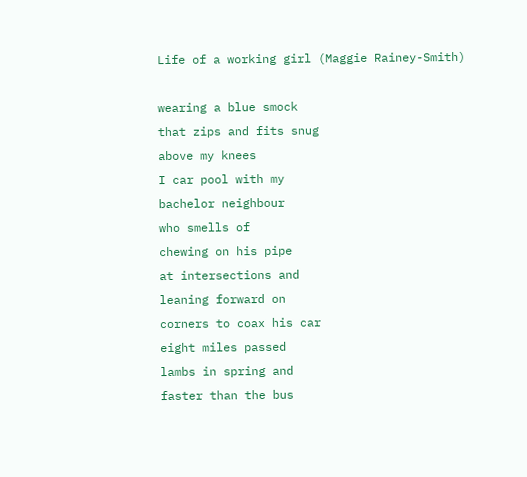Life of a working girl (Maggie Rainey-Smith)

wearing a blue smock
that zips and fits snug
above my knees
I car pool with my
bachelor neighbour
who smells of
chewing on his pipe
at intersections and
leaning forward on
corners to coax his car
eight miles passed
lambs in spring and
faster than the bus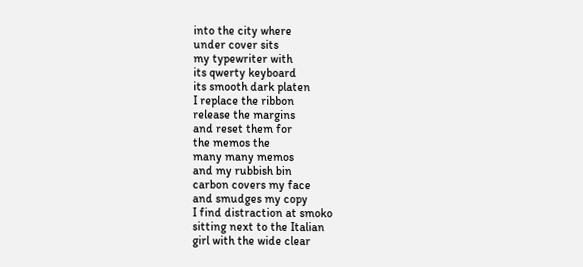into the city where
under cover sits
my typewriter with
its qwerty keyboard
its smooth dark platen
I replace the ribbon
release the margins
and reset them for
the memos the
many many memos
and my rubbish bin
carbon covers my face
and smudges my copy
I find distraction at smoko
sitting next to the Italian
girl with the wide clear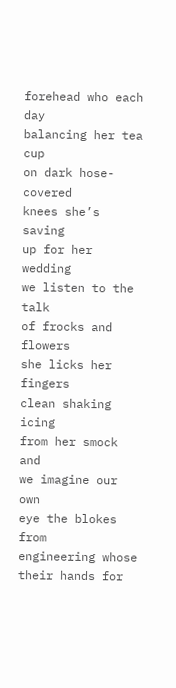forehead who each day
balancing her tea cup
on dark hose-covered
knees she’s saving
up for her wedding
we listen to the talk
of frocks and flowers
she licks her fingers
clean shaking icing
from her smock and
we imagine our own
eye the blokes from
engineering whose
their hands for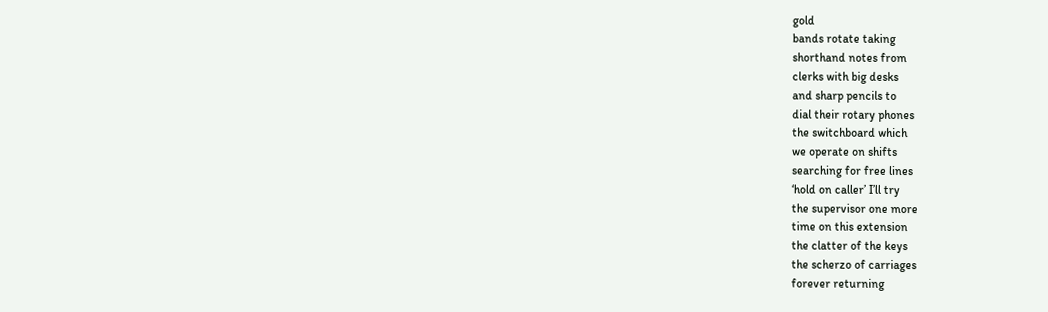gold
bands rotate taking
shorthand notes from
clerks with big desks
and sharp pencils to
dial their rotary phones
the switchboard which
we operate on shifts
searching for free lines
‘hold on caller’ I’ll try
the supervisor one more
time on this extension
the clatter of the keys
the scherzo of carriages
forever returning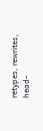retypes, rewrites, head-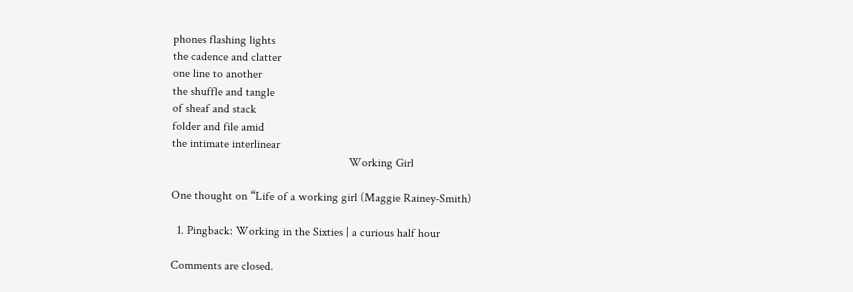phones flashing lights
the cadence and clatter
one line to another
the shuffle and tangle
of sheaf and stack
folder and file amid
the intimate interlinear
                                                           Working Girl

One thought on “Life of a working girl (Maggie Rainey-Smith)

  1. Pingback: Working in the Sixties | a curious half hour

Comments are closed.